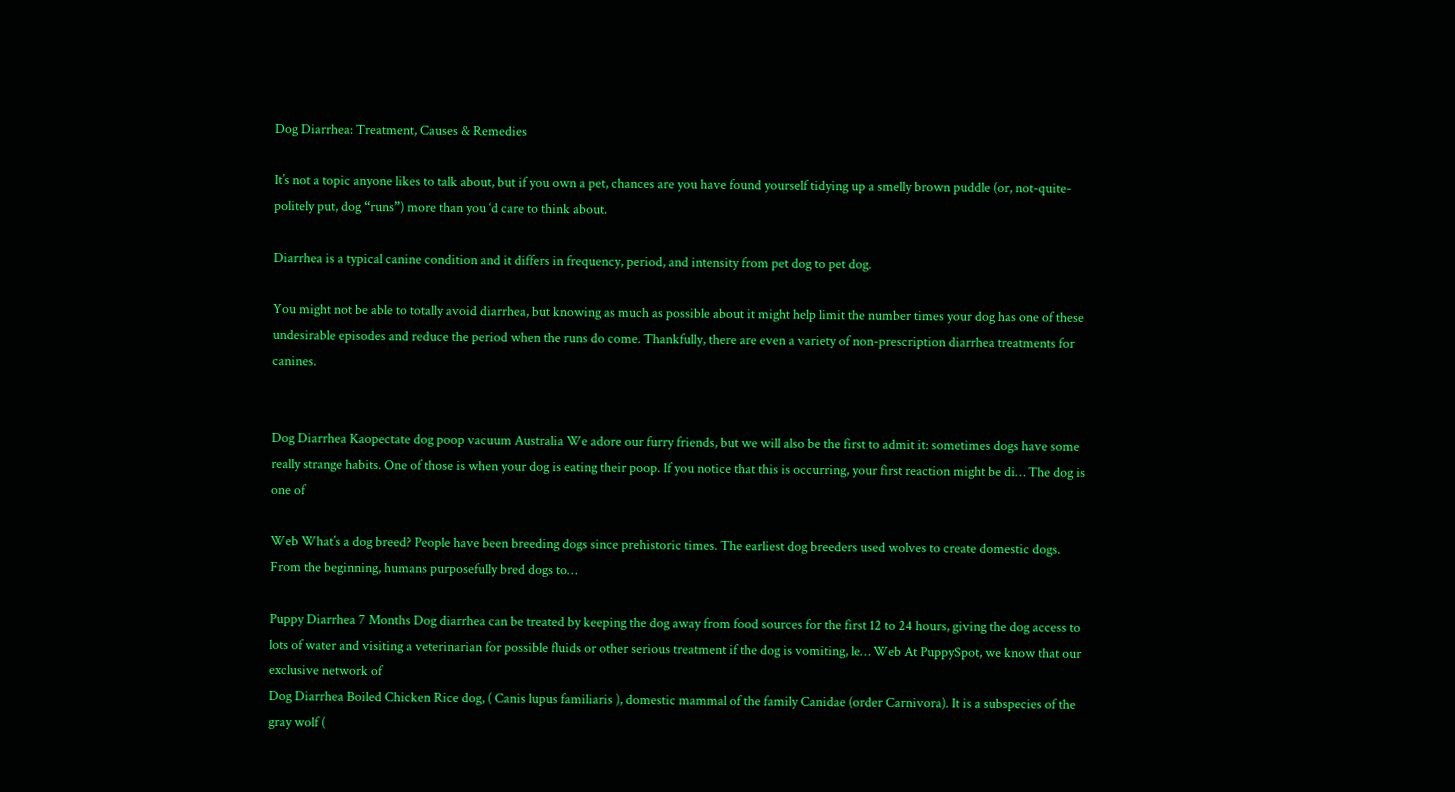Dog Diarrhea: Treatment, Causes & Remedies

It’s not a topic anyone likes to talk about, but if you own a pet, chances are you have found yourself tidying up a smelly brown puddle (or, not-quite-politely put, dog “runs”) more than you ‘d care to think about.

Diarrhea is a typical canine condition and it differs in frequency, period, and intensity from pet dog to pet dog.

You might not be able to totally avoid diarrhea, but knowing as much as possible about it might help limit the number times your dog has one of these undesirable episodes and reduce the period when the runs do come. Thankfully, there are even a variety of non-prescription diarrhea treatments for canines.


Dog Diarrhea Kaopectate dog poop vacuum Australia We adore our furry friends, but we will also be the first to admit it: sometimes dogs have some really strange habits. One of those is when your dog is eating their poop. If you notice that this is occurring, your first reaction might be di… The dog is one of

Web What’s a dog breed? People have been breeding dogs since prehistoric times. The earliest dog breeders used wolves to create domestic dogs. From the beginning, humans purposefully bred dogs to…

Puppy Diarrhea 7 Months Dog diarrhea can be treated by keeping the dog away from food sources for the first 12 to 24 hours, giving the dog access to lots of water and visiting a veterinarian for possible fluids or other serious treatment if the dog is vomiting, le… Web At PuppySpot, we know that our exclusive network of
Dog Diarrhea Boiled Chicken Rice dog, ( Canis lupus familiaris ), domestic mammal of the family Canidae (order Carnivora). It is a subspecies of the gray wolf (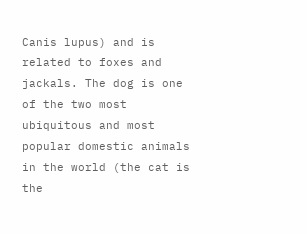Canis lupus) and is related to foxes and jackals. The dog is one of the two most ubiquitous and most popular domestic animals in the world (the cat is the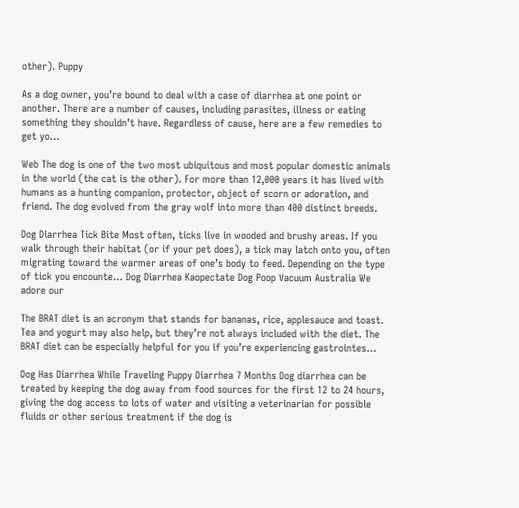other). Puppy

As a dog owner, you’re bound to deal with a case of diarrhea at one point or another. There are a number of causes, including parasites, illness or eating something they shouldn’t have. Regardless of cause, here are a few remedies to get yo…

Web The dog is one of the two most ubiquitous and most popular domestic animals in the world (the cat is the other). For more than 12,000 years it has lived with humans as a hunting companion, protector, object of scorn or adoration, and friend. The dog evolved from the gray wolf into more than 400 distinct breeds.

Dog Diarrhea Tick Bite Most often, ticks live in wooded and brushy areas. If you walk through their habitat (or if your pet does), a tick may latch onto you, often migrating toward the warmer areas of one’s body to feed. Depending on the type of tick you encounte… Dog Diarrhea Kaopectate Dog Poop Vacuum Australia We adore our

The BRAT diet is an acronym that stands for bananas, rice, applesauce and toast. Tea and yogurt may also help, but they’re not always included with the diet. The BRAT diet can be especially helpful for you if you’re experiencing gastrointes…

Dog Has Diarrhea While Traveling Puppy Diarrhea 7 Months Dog diarrhea can be treated by keeping the dog away from food sources for the first 12 to 24 hours, giving the dog access to lots of water and visiting a veterinarian for possible fluids or other serious treatment if the dog is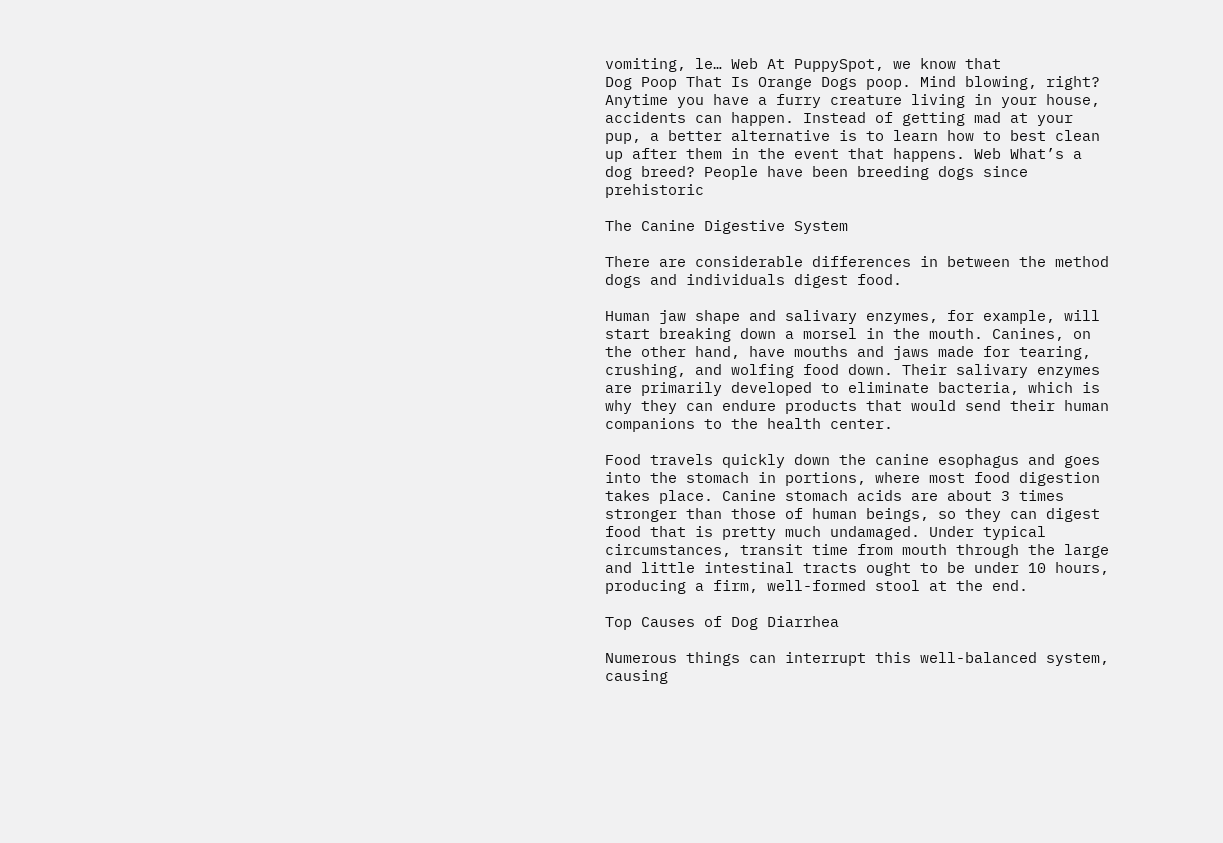vomiting, le… Web At PuppySpot, we know that
Dog Poop That Is Orange Dogs poop. Mind blowing, right? Anytime you have a furry creature living in your house, accidents can happen. Instead of getting mad at your pup, a better alternative is to learn how to best clean up after them in the event that happens. Web What’s a dog breed? People have been breeding dogs since prehistoric

The Canine Digestive System

There are considerable differences in between the method dogs and individuals digest food.

Human jaw shape and salivary enzymes, for example, will start breaking down a morsel in the mouth. Canines, on the other hand, have mouths and jaws made for tearing, crushing, and wolfing food down. Their salivary enzymes are primarily developed to eliminate bacteria, which is why they can endure products that would send their human companions to the health center.

Food travels quickly down the canine esophagus and goes into the stomach in portions, where most food digestion takes place. Canine stomach acids are about 3 times stronger than those of human beings, so they can digest food that is pretty much undamaged. Under typical circumstances, transit time from mouth through the large and little intestinal tracts ought to be under 10 hours, producing a firm, well-formed stool at the end.

Top Causes of Dog Diarrhea

Numerous things can interrupt this well-balanced system, causing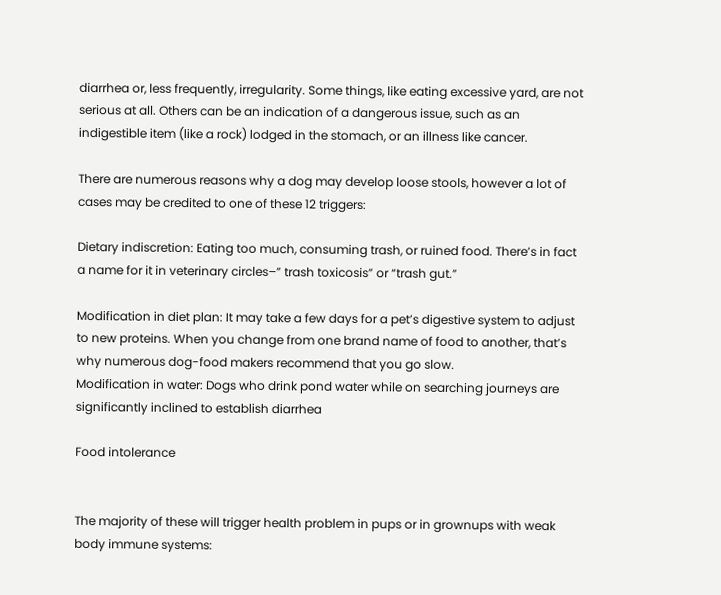diarrhea or, less frequently, irregularity. Some things, like eating excessive yard, are not serious at all. Others can be an indication of a dangerous issue, such as an indigestible item (like a rock) lodged in the stomach, or an illness like cancer.

There are numerous reasons why a dog may develop loose stools, however a lot of cases may be credited to one of these 12 triggers:

Dietary indiscretion: Eating too much, consuming trash, or ruined food. There’s in fact a name for it in veterinary circles–” trash toxicosis” or “trash gut.”

Modification in diet plan: It may take a few days for a pet’s digestive system to adjust to new proteins. When you change from one brand name of food to another, that’s why numerous dog-food makers recommend that you go slow.
Modification in water: Dogs who drink pond water while on searching journeys are significantly inclined to establish diarrhea

Food intolerance


The majority of these will trigger health problem in pups or in grownups with weak body immune systems: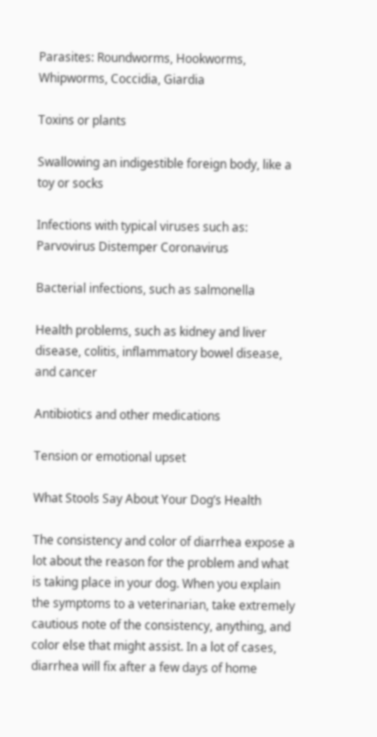Parasites: Roundworms, Hookworms, Whipworms, Coccidia, Giardia

Toxins or plants

Swallowing an indigestible foreign body, like a toy or socks

Infections with typical viruses such as: Parvovirus Distemper Coronavirus

Bacterial infections, such as salmonella

Health problems, such as kidney and liver disease, colitis, inflammatory bowel disease, and cancer

Antibiotics and other medications

Tension or emotional upset

What Stools Say About Your Dog’s Health

The consistency and color of diarrhea expose a lot about the reason for the problem and what is taking place in your dog. When you explain the symptoms to a veterinarian, take extremely cautious note of the consistency, anything, and color else that might assist. In a lot of cases, diarrhea will fix after a few days of home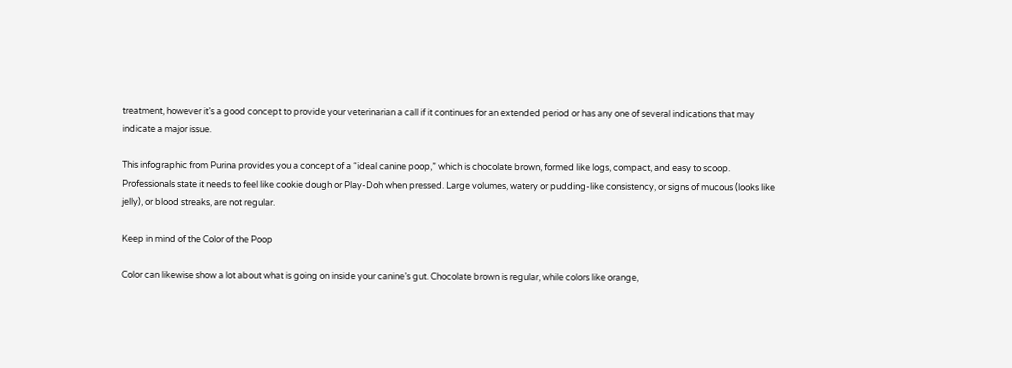treatment, however it’s a good concept to provide your veterinarian a call if it continues for an extended period or has any one of several indications that may indicate a major issue.

This infographic from Purina provides you a concept of a “ideal canine poop,” which is chocolate brown, formed like logs, compact, and easy to scoop. Professionals state it needs to feel like cookie dough or Play-Doh when pressed. Large volumes, watery or pudding-like consistency, or signs of mucous (looks like jelly), or blood streaks, are not regular.

Keep in mind of the Color of the Poop

Color can likewise show a lot about what is going on inside your canine’s gut. Chocolate brown is regular, while colors like orange,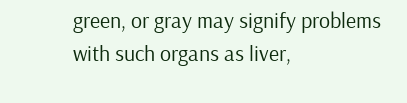green, or gray may signify problems with such organs as liver,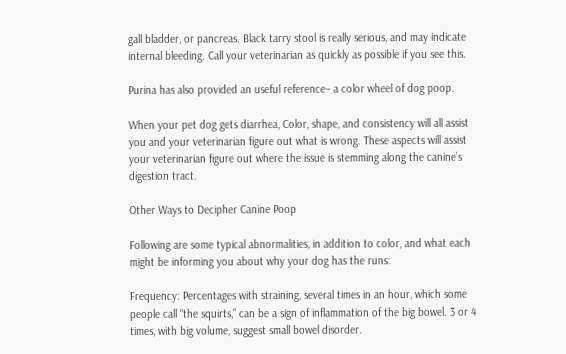gall bladder, or pancreas. Black tarry stool is really serious, and may indicate internal bleeding. Call your veterinarian as quickly as possible if you see this.

Purina has also provided an useful reference– a color wheel of dog poop.

When your pet dog gets diarrhea, Color, shape, and consistency will all assist you and your veterinarian figure out what is wrong. These aspects will assist your veterinarian figure out where the issue is stemming along the canine’s digestion tract.

Other Ways to Decipher Canine Poop

Following are some typical abnormalities, in addition to color, and what each might be informing you about why your dog has the runs:

Frequency: Percentages with straining, several times in an hour, which some people call “the squirts,” can be a sign of inflammation of the big bowel. 3 or 4 times, with big volume, suggest small bowel disorder.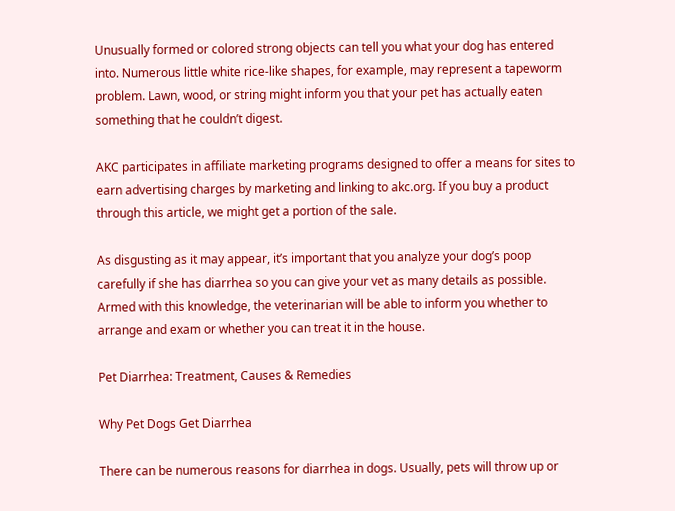Unusually formed or colored strong objects can tell you what your dog has entered into. Numerous little white rice-like shapes, for example, may represent a tapeworm problem. Lawn, wood, or string might inform you that your pet has actually eaten something that he couldn’t digest.

AKC participates in affiliate marketing programs designed to offer a means for sites to earn advertising charges by marketing and linking to akc.org. If you buy a product through this article, we might get a portion of the sale.

As disgusting as it may appear, it’s important that you analyze your dog’s poop carefully if she has diarrhea so you can give your vet as many details as possible. Armed with this knowledge, the veterinarian will be able to inform you whether to arrange and exam or whether you can treat it in the house.

Pet Diarrhea: Treatment, Causes & Remedies

Why Pet Dogs Get Diarrhea

There can be numerous reasons for diarrhea in dogs. Usually, pets will throw up or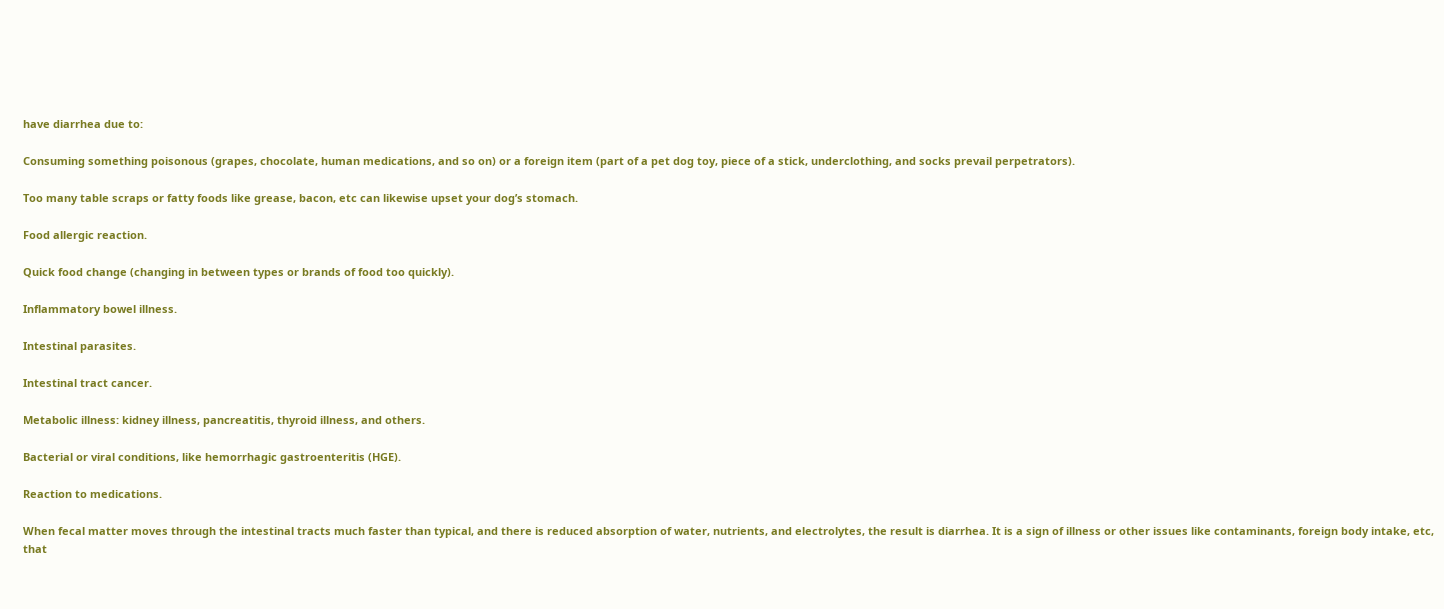have diarrhea due to:

Consuming something poisonous (grapes, chocolate, human medications, and so on) or a foreign item (part of a pet dog toy, piece of a stick, underclothing, and socks prevail perpetrators).

Too many table scraps or fatty foods like grease, bacon, etc can likewise upset your dog’s stomach.

Food allergic reaction.

Quick food change (changing in between types or brands of food too quickly).

Inflammatory bowel illness.

Intestinal parasites.

Intestinal tract cancer.

Metabolic illness: kidney illness, pancreatitis, thyroid illness, and others.

Bacterial or viral conditions, like hemorrhagic gastroenteritis (HGE).

Reaction to medications.

When fecal matter moves through the intestinal tracts much faster than typical, and there is reduced absorption of water, nutrients, and electrolytes, the result is diarrhea. It is a sign of illness or other issues like contaminants, foreign body intake, etc, that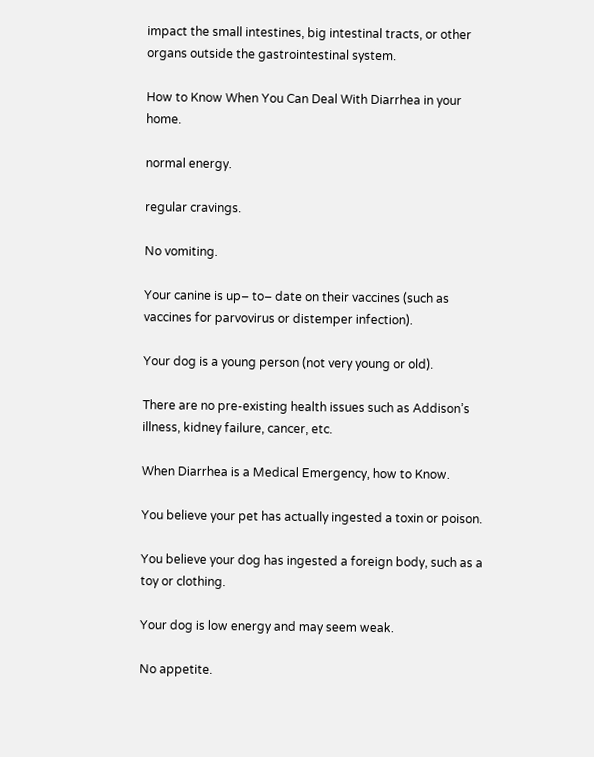impact the small intestines, big intestinal tracts, or other organs outside the gastrointestinal system.

How to Know When You Can Deal With Diarrhea in your home.

normal energy.

regular cravings.

No vomiting.

Your canine is up– to– date on their vaccines (such as vaccines for parvovirus or distemper infection).

Your dog is a young person (not very young or old).

There are no pre-existing health issues such as Addison’s illness, kidney failure, cancer, etc.

When Diarrhea is a Medical Emergency, how to Know.

You believe your pet has actually ingested a toxin or poison.

You believe your dog has ingested a foreign body, such as a toy or clothing.

Your dog is low energy and may seem weak.

No appetite.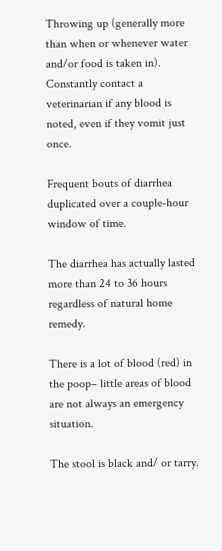Throwing up (generally more than when or whenever water and/or food is taken in). Constantly contact a veterinarian if any blood is noted, even if they vomit just once.

Frequent bouts of diarrhea duplicated over a couple-hour window of time.

The diarrhea has actually lasted more than 24 to 36 hours regardless of natural home remedy.

There is a lot of blood (red) in the poop– little areas of blood are not always an emergency situation.

The stool is black and/ or tarry.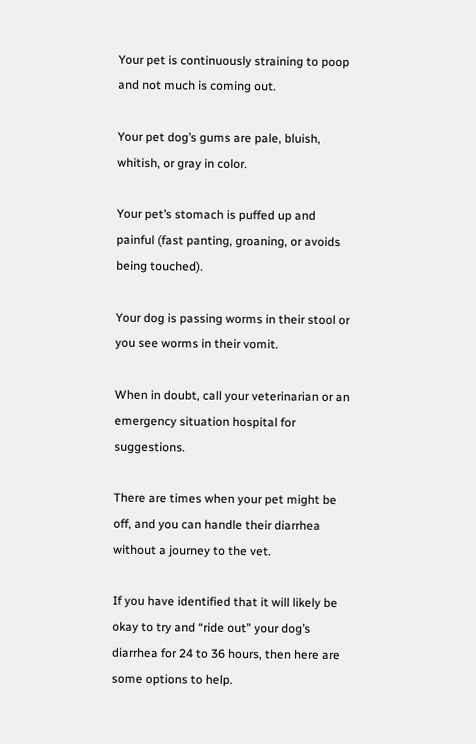Your pet is continuously straining to poop and not much is coming out.

Your pet dog’s gums are pale, bluish, whitish, or gray in color.

Your pet’s stomach is puffed up and painful (fast panting, groaning, or avoids being touched).

Your dog is passing worms in their stool or you see worms in their vomit.

When in doubt, call your veterinarian or an emergency situation hospital for suggestions.

There are times when your pet might be off, and you can handle their diarrhea without a journey to the vet.

If you have identified that it will likely be okay to try and “ride out” your dog’s diarrhea for 24 to 36 hours, then here are some options to help.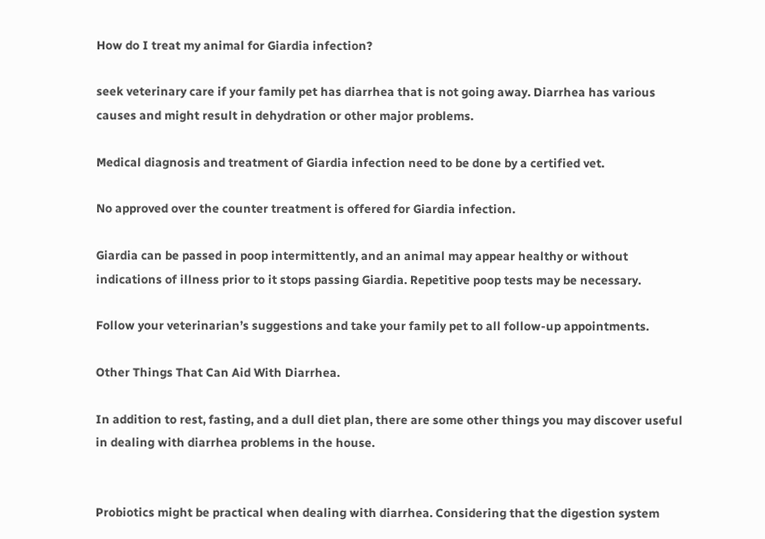How do I treat my animal for Giardia infection?

seek veterinary care if your family pet has diarrhea that is not going away. Diarrhea has various causes and might result in dehydration or other major problems.

Medical diagnosis and treatment of Giardia infection need to be done by a certified vet.

No approved over the counter treatment is offered for Giardia infection.

Giardia can be passed in poop intermittently, and an animal may appear healthy or without indications of illness prior to it stops passing Giardia. Repetitive poop tests may be necessary.

Follow your veterinarian’s suggestions and take your family pet to all follow-up appointments.

Other Things That Can Aid With Diarrhea.

In addition to rest, fasting, and a dull diet plan, there are some other things you may discover useful in dealing with diarrhea problems in the house.


Probiotics might be practical when dealing with diarrhea. Considering that the digestion system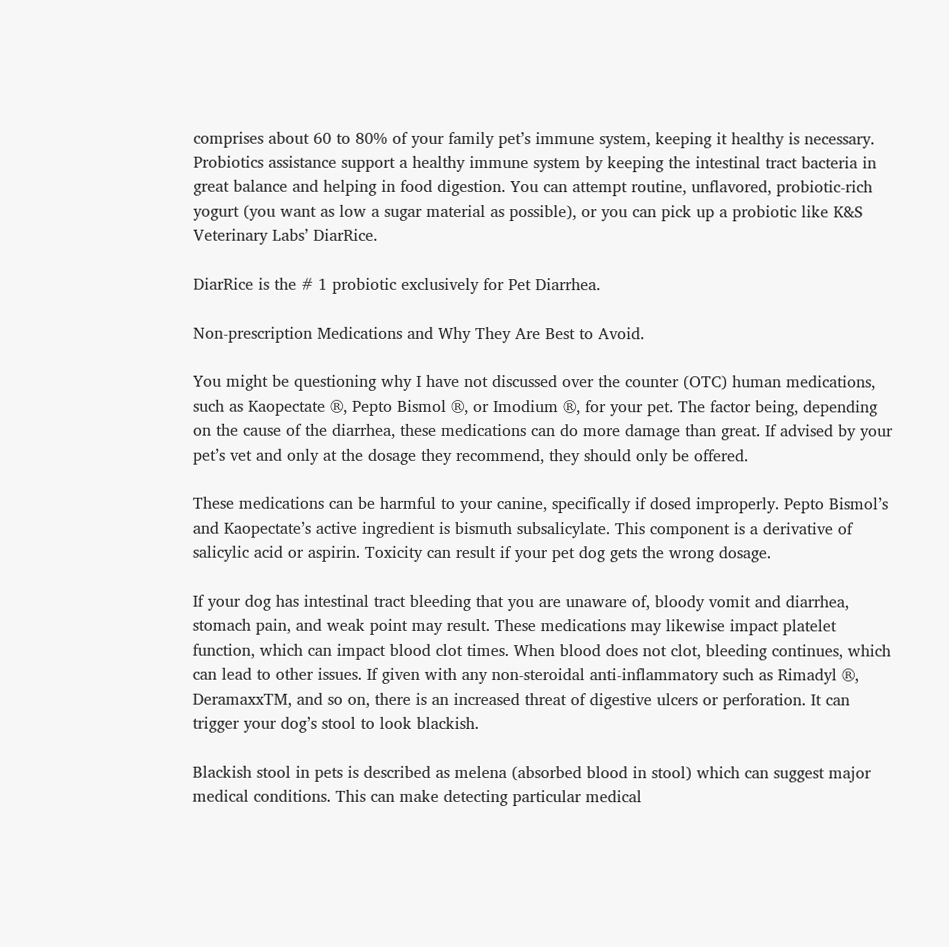comprises about 60 to 80% of your family pet’s immune system, keeping it healthy is necessary. Probiotics assistance support a healthy immune system by keeping the intestinal tract bacteria in great balance and helping in food digestion. You can attempt routine, unflavored, probiotic-rich yogurt (you want as low a sugar material as possible), or you can pick up a probiotic like K&S Veterinary Labs’ DiarRice.

DiarRice is the # 1 probiotic exclusively for Pet Diarrhea.

Non-prescription Medications and Why They Are Best to Avoid.

You might be questioning why I have not discussed over the counter (OTC) human medications, such as Kaopectate ®, Pepto Bismol ®, or Imodium ®, for your pet. The factor being, depending on the cause of the diarrhea, these medications can do more damage than great. If advised by your pet’s vet and only at the dosage they recommend, they should only be offered.

These medications can be harmful to your canine, specifically if dosed improperly. Pepto Bismol’s and Kaopectate’s active ingredient is bismuth subsalicylate. This component is a derivative of salicylic acid or aspirin. Toxicity can result if your pet dog gets the wrong dosage.

If your dog has intestinal tract bleeding that you are unaware of, bloody vomit and diarrhea, stomach pain, and weak point may result. These medications may likewise impact platelet function, which can impact blood clot times. When blood does not clot, bleeding continues, which can lead to other issues. If given with any non-steroidal anti-inflammatory such as Rimadyl ®, DeramaxxTM, and so on, there is an increased threat of digestive ulcers or perforation. It can trigger your dog’s stool to look blackish.

Blackish stool in pets is described as melena (absorbed blood in stool) which can suggest major medical conditions. This can make detecting particular medical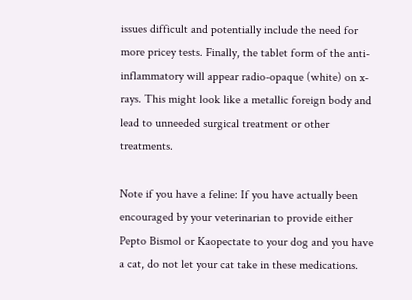issues difficult and potentially include the need for more pricey tests. Finally, the tablet form of the anti-inflammatory will appear radio-opaque (white) on x-rays. This might look like a metallic foreign body and lead to unneeded surgical treatment or other treatments.

Note if you have a feline: If you have actually been encouraged by your veterinarian to provide either Pepto Bismol or Kaopectate to your dog and you have a cat, do not let your cat take in these medications.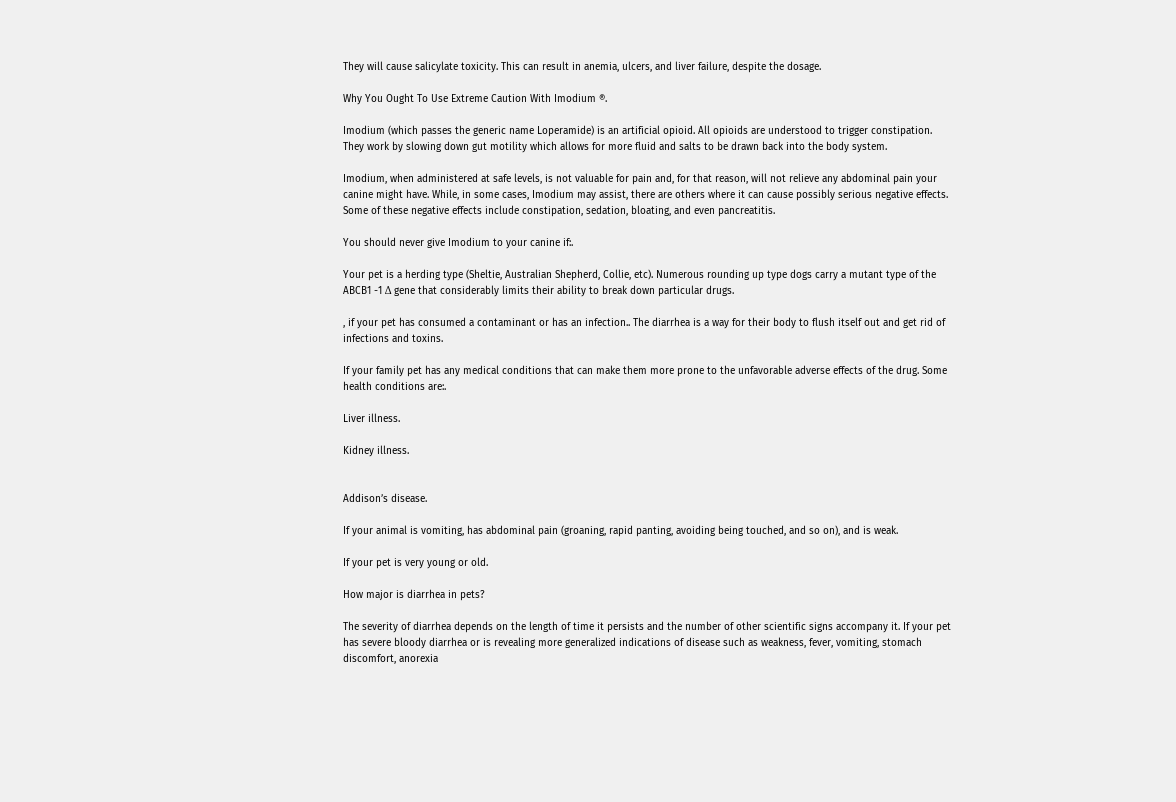They will cause salicylate toxicity. This can result in anemia, ulcers, and liver failure, despite the dosage.

Why You Ought To Use Extreme Caution With Imodium ®.

Imodium (which passes the generic name Loperamide) is an artificial opioid. All opioids are understood to trigger constipation. They work by slowing down gut motility which allows for more fluid and salts to be drawn back into the body system.

Imodium, when administered at safe levels, is not valuable for pain and, for that reason, will not relieve any abdominal pain your canine might have. While, in some cases, Imodium may assist, there are others where it can cause possibly serious negative effects. Some of these negative effects include constipation, sedation, bloating, and even pancreatitis.

You should never give Imodium to your canine if:.

Your pet is a herding type (Sheltie, Australian Shepherd, Collie, etc). Numerous rounding up type dogs carry a mutant type of the ABCB1 -1 Δ gene that considerably limits their ability to break down particular drugs.

, if your pet has consumed a contaminant or has an infection.. The diarrhea is a way for their body to flush itself out and get rid of infections and toxins.

If your family pet has any medical conditions that can make them more prone to the unfavorable adverse effects of the drug. Some health conditions are:.

Liver illness.

Kidney illness.


Addison’s disease.

If your animal is vomiting, has abdominal pain (groaning, rapid panting, avoiding being touched, and so on), and is weak.

If your pet is very young or old.

How major is diarrhea in pets?

The severity of diarrhea depends on the length of time it persists and the number of other scientific signs accompany it. If your pet has severe bloody diarrhea or is revealing more generalized indications of disease such as weakness, fever, vomiting, stomach discomfort, anorexia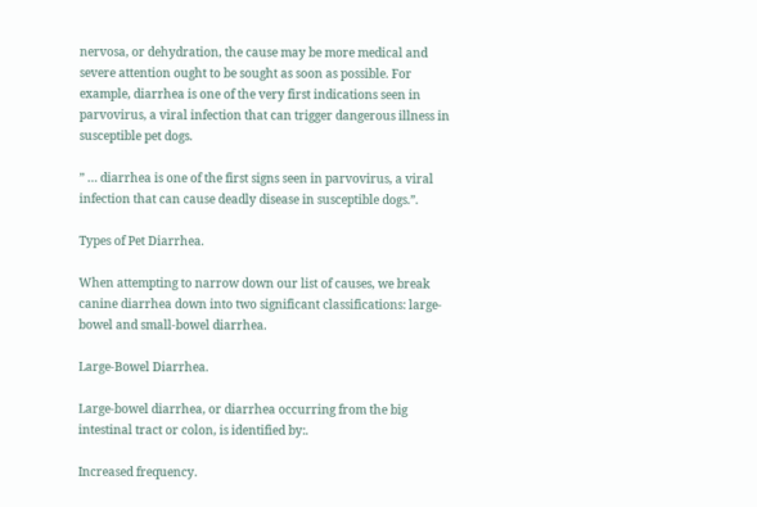nervosa, or dehydration, the cause may be more medical and severe attention ought to be sought as soon as possible. For example, diarrhea is one of the very first indications seen in parvovirus, a viral infection that can trigger dangerous illness in susceptible pet dogs.

” … diarrhea is one of the first signs seen in parvovirus, a viral infection that can cause deadly disease in susceptible dogs.”.

Types of Pet Diarrhea.

When attempting to narrow down our list of causes, we break canine diarrhea down into two significant classifications: large-bowel and small-bowel diarrhea.

Large-Bowel Diarrhea.

Large-bowel diarrhea, or diarrhea occurring from the big intestinal tract or colon, is identified by:.

Increased frequency.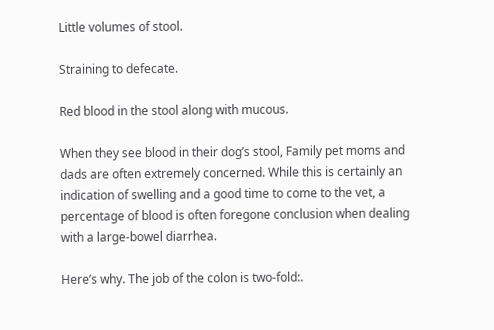Little volumes of stool.

Straining to defecate.

Red blood in the stool along with mucous.

When they see blood in their dog’s stool, Family pet moms and dads are often extremely concerned. While this is certainly an indication of swelling and a good time to come to the vet, a percentage of blood is often foregone conclusion when dealing with a large-bowel diarrhea.

Here’s why. The job of the colon is two-fold:.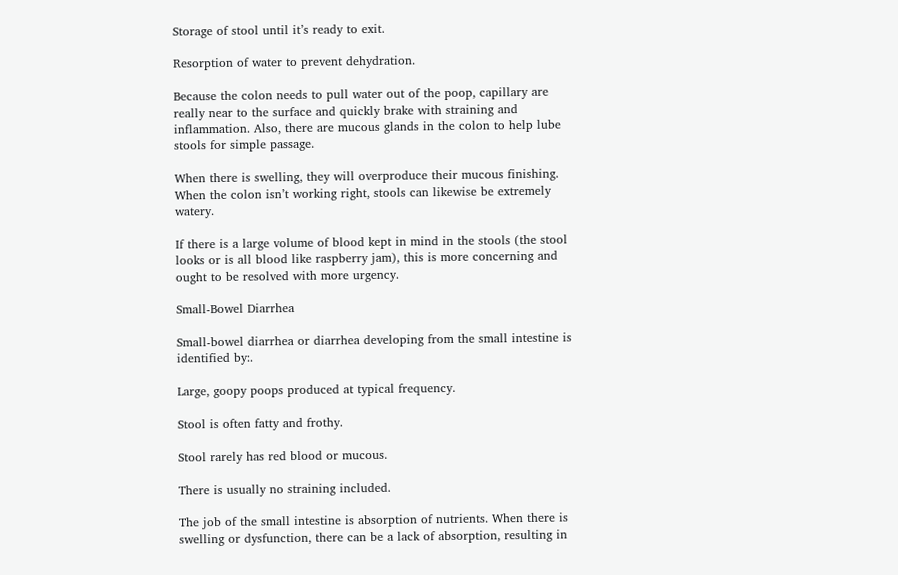Storage of stool until it’s ready to exit.

Resorption of water to prevent dehydration.

Because the colon needs to pull water out of the poop, capillary are really near to the surface and quickly brake with straining and inflammation. Also, there are mucous glands in the colon to help lube stools for simple passage.

When there is swelling, they will overproduce their mucous finishing. When the colon isn’t working right, stools can likewise be extremely watery.

If there is a large volume of blood kept in mind in the stools (the stool looks or is all blood like raspberry jam), this is more concerning and ought to be resolved with more urgency.

Small-Bowel Diarrhea

Small-bowel diarrhea or diarrhea developing from the small intestine is identified by:.

Large, goopy poops produced at typical frequency.

Stool is often fatty and frothy.

Stool rarely has red blood or mucous.

There is usually no straining included.

The job of the small intestine is absorption of nutrients. When there is swelling or dysfunction, there can be a lack of absorption, resulting in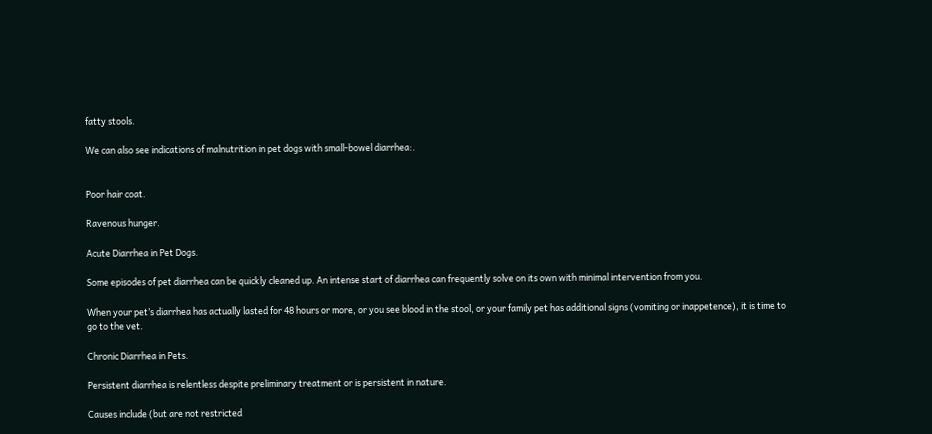fatty stools.

We can also see indications of malnutrition in pet dogs with small-bowel diarrhea:.


Poor hair coat.

Ravenous hunger.

Acute Diarrhea in Pet Dogs.

Some episodes of pet diarrhea can be quickly cleaned up. An intense start of diarrhea can frequently solve on its own with minimal intervention from you.

When your pet’s diarrhea has actually lasted for 48 hours or more, or you see blood in the stool, or your family pet has additional signs (vomiting or inappetence), it is time to go to the vet.

Chronic Diarrhea in Pets.

Persistent diarrhea is relentless despite preliminary treatment or is persistent in nature.

Causes include (but are not restricted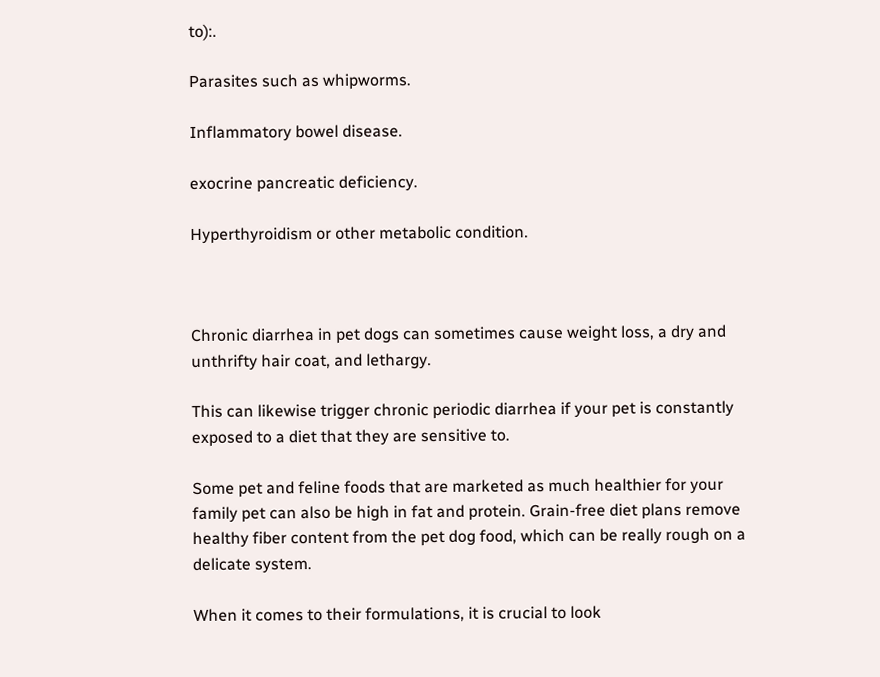to):.

Parasites such as whipworms.

Inflammatory bowel disease.

exocrine pancreatic deficiency.

Hyperthyroidism or other metabolic condition.



Chronic diarrhea in pet dogs can sometimes cause weight loss, a dry and unthrifty hair coat, and lethargy.

This can likewise trigger chronic periodic diarrhea if your pet is constantly exposed to a diet that they are sensitive to.

Some pet and feline foods that are marketed as much healthier for your family pet can also be high in fat and protein. Grain-free diet plans remove healthy fiber content from the pet dog food, which can be really rough on a delicate system.

When it comes to their formulations, it is crucial to look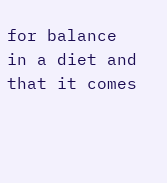for balance in a diet and that it comes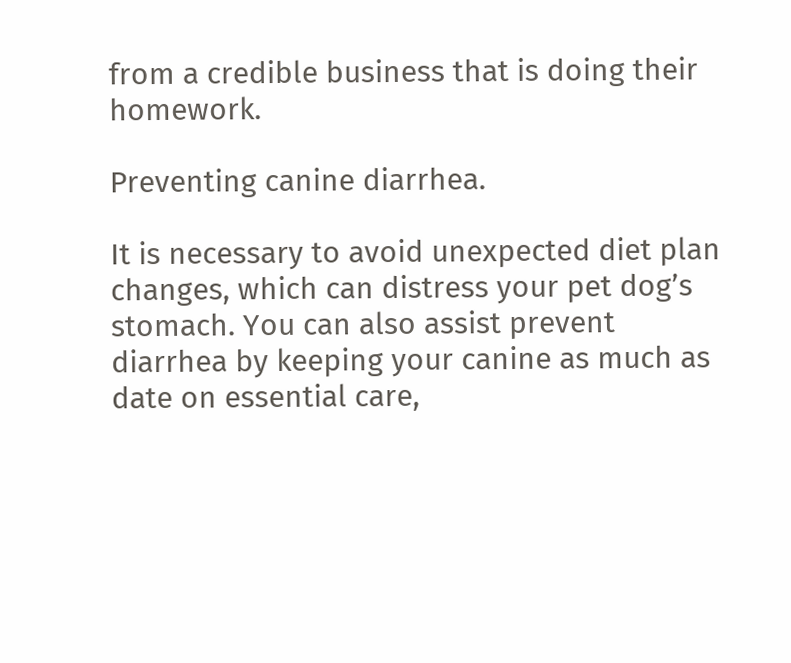from a credible business that is doing their homework.

Preventing canine diarrhea.

It is necessary to avoid unexpected diet plan changes, which can distress your pet dog’s stomach. You can also assist prevent diarrhea by keeping your canine as much as date on essential care,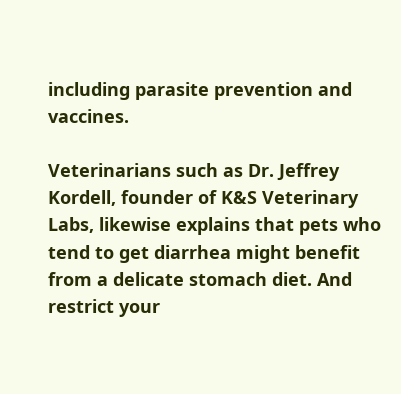including parasite prevention and vaccines.

Veterinarians such as Dr. Jeffrey Kordell, founder of K&S Veterinary Labs, likewise explains that pets who tend to get diarrhea might benefit from a delicate stomach diet. And restrict your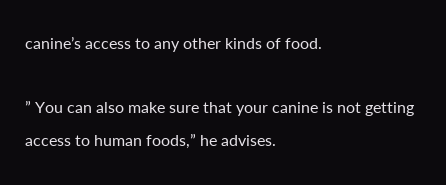canine’s access to any other kinds of food.

” You can also make sure that your canine is not getting access to human foods,” he advises.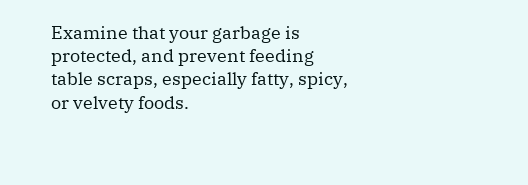Examine that your garbage is protected, and prevent feeding table scraps, especially fatty, spicy, or velvety foods.